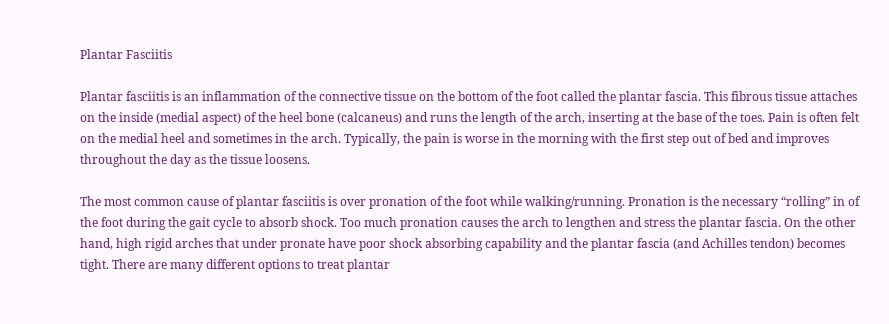Plantar Fasciitis

Plantar fasciitis is an inflammation of the connective tissue on the bottom of the foot called the plantar fascia. This fibrous tissue attaches on the inside (medial aspect) of the heel bone (calcaneus) and runs the length of the arch, inserting at the base of the toes. Pain is often felt on the medial heel and sometimes in the arch. Typically, the pain is worse in the morning with the first step out of bed and improves throughout the day as the tissue loosens.

The most common cause of plantar fasciitis is over pronation of the foot while walking/running. Pronation is the necessary “rolling” in of the foot during the gait cycle to absorb shock. Too much pronation causes the arch to lengthen and stress the plantar fascia. On the other hand, high rigid arches that under pronate have poor shock absorbing capability and the plantar fascia (and Achilles tendon) becomes tight. There are many different options to treat plantar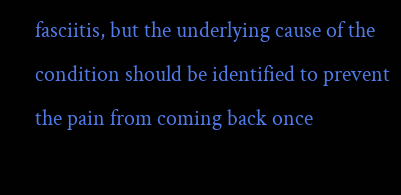fasciitis, but the underlying cause of the condition should be identified to prevent the pain from coming back once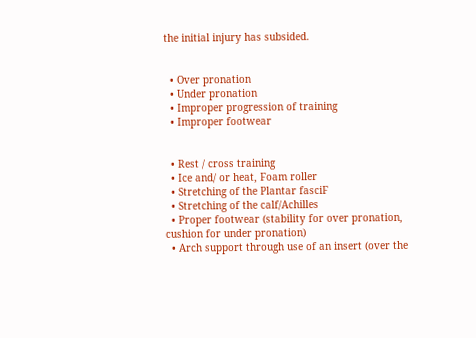the initial injury has subsided.


  • Over pronation
  • Under pronation
  • Improper progression of training
  • Improper footwear


  • Rest / cross training
  • Ice and/ or heat, Foam roller
  • Stretching of the Plantar fasciF
  • Stretching of the calf/Achilles
  • Proper footwear (stability for over pronation, cushion for under pronation)
  • Arch support through use of an insert (over the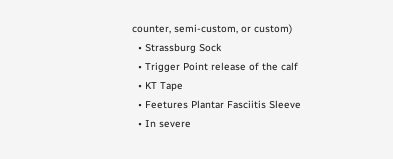counter, semi-custom, or custom)
  • Strassburg Sock
  • Trigger Point release of the calf
  • KT Tape
  • Feetures Plantar Fasciitis Sleeve
  • In severe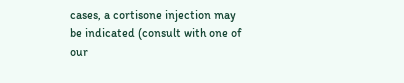cases, a cortisone injection may be indicated (consult with one of our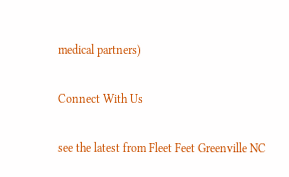medical partners)

Connect With Us

see the latest from Fleet Feet Greenville NC